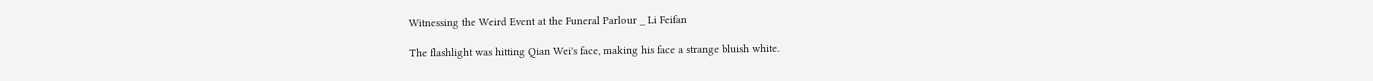Witnessing the Weird Event at the Funeral Parlour _ Li Feifan

The flashlight was hitting Qian Wei's face, making his face a strange bluish white.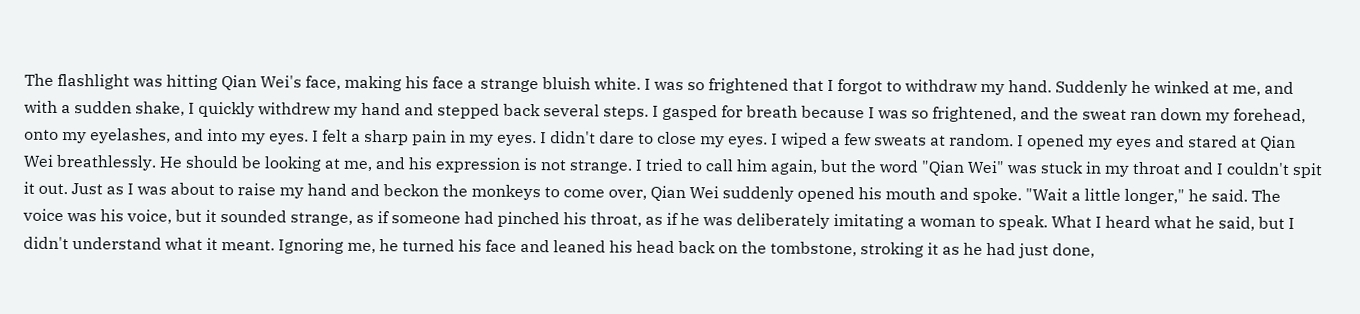The flashlight was hitting Qian Wei's face, making his face a strange bluish white. I was so frightened that I forgot to withdraw my hand. Suddenly he winked at me, and with a sudden shake, I quickly withdrew my hand and stepped back several steps. I gasped for breath because I was so frightened, and the sweat ran down my forehead, onto my eyelashes, and into my eyes. I felt a sharp pain in my eyes. I didn't dare to close my eyes. I wiped a few sweats at random. I opened my eyes and stared at Qian Wei breathlessly. He should be looking at me, and his expression is not strange. I tried to call him again, but the word "Qian Wei" was stuck in my throat and I couldn't spit it out. Just as I was about to raise my hand and beckon the monkeys to come over, Qian Wei suddenly opened his mouth and spoke. "Wait a little longer," he said. The voice was his voice, but it sounded strange, as if someone had pinched his throat, as if he was deliberately imitating a woman to speak. What I heard what he said, but I didn't understand what it meant. Ignoring me, he turned his face and leaned his head back on the tombstone, stroking it as he had just done,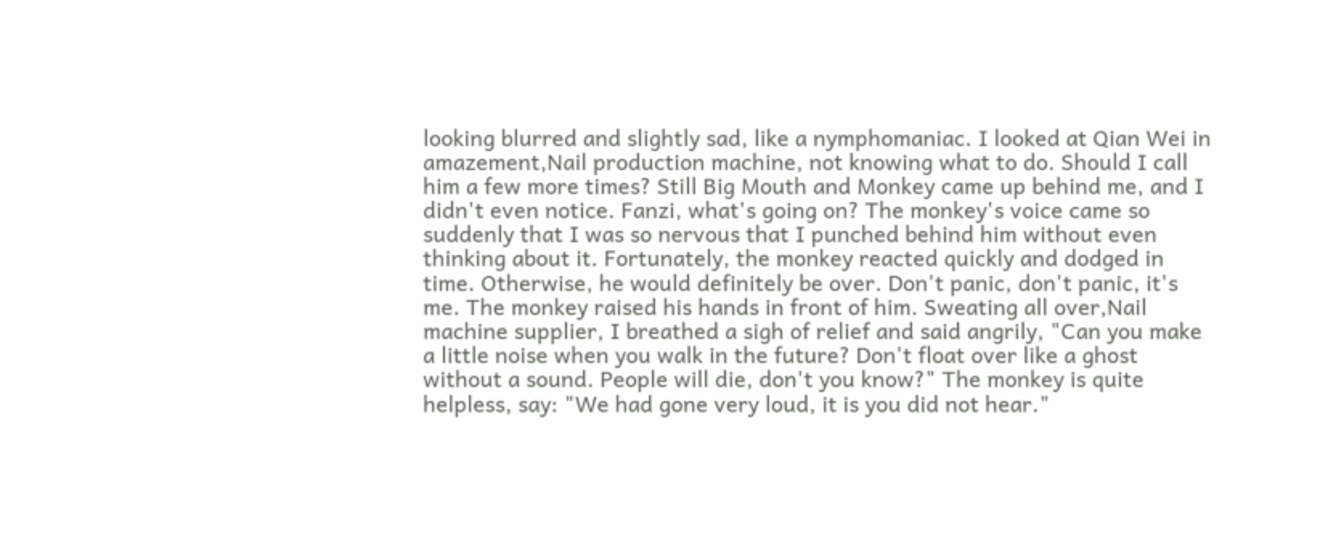looking blurred and slightly sad, like a nymphomaniac. I looked at Qian Wei in amazement,Nail production machine, not knowing what to do. Should I call him a few more times? Still Big Mouth and Monkey came up behind me, and I didn't even notice. Fanzi, what's going on? The monkey's voice came so suddenly that I was so nervous that I punched behind him without even thinking about it. Fortunately, the monkey reacted quickly and dodged in time. Otherwise, he would definitely be over. Don't panic, don't panic, it's me. The monkey raised his hands in front of him. Sweating all over,Nail machine supplier, I breathed a sigh of relief and said angrily, "Can you make a little noise when you walk in the future? Don't float over like a ghost without a sound. People will die, don't you know?" The monkey is quite helpless, say: "We had gone very loud, it is you did not hear."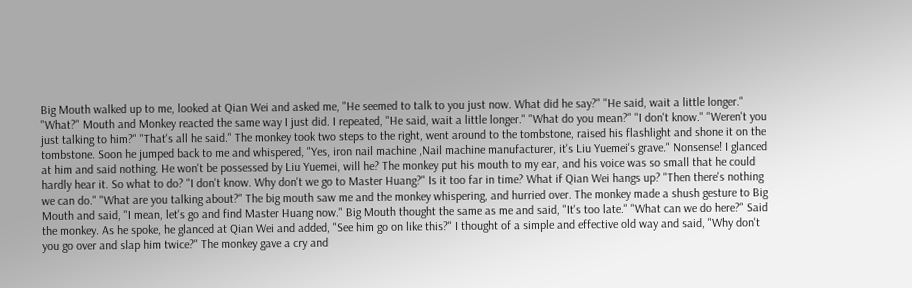Big Mouth walked up to me, looked at Qian Wei and asked me, "He seemed to talk to you just now. What did he say?" "He said, wait a little longer." "What?" Mouth and Monkey reacted the same way I just did. I repeated, "He said, wait a little longer." "What do you mean?" "I don't know." "Weren't you just talking to him?" "That's all he said." The monkey took two steps to the right, went around to the tombstone, raised his flashlight and shone it on the tombstone. Soon he jumped back to me and whispered, "Yes, iron nail machine ,Nail machine manufacturer, it's Liu Yuemei's grave." Nonsense! I glanced at him and said nothing. He won't be possessed by Liu Yuemei, will he? The monkey put his mouth to my ear, and his voice was so small that he could hardly hear it. So what to do? "I don't know. Why don't we go to Master Huang?" Is it too far in time? What if Qian Wei hangs up? "Then there's nothing we can do." "What are you talking about?" The big mouth saw me and the monkey whispering, and hurried over. The monkey made a shush gesture to Big Mouth and said, "I mean, let's go and find Master Huang now." Big Mouth thought the same as me and said, "It's too late." "What can we do here?" Said the monkey. As he spoke, he glanced at Qian Wei and added, "See him go on like this?" I thought of a simple and effective old way and said, "Why don't you go over and slap him twice?" The monkey gave a cry and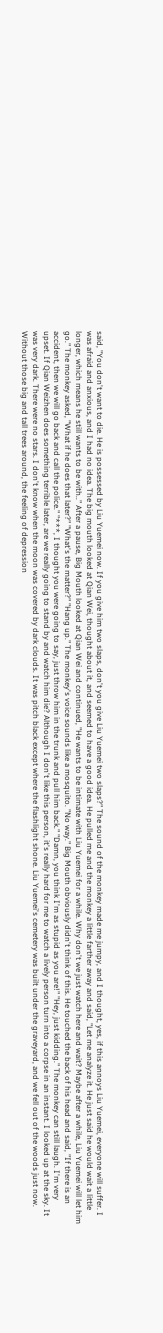said, "You don't want to die. He is possessed by Liu Yuemei now. If you give him two slaps, don't you give Liu Yuemei two slaps?" The sound of the monkey made me jumpy, and I thought, yes, if this annoys Liu Yuemei, everyone will suffer. I was afraid and anxious, and I had no idea. The big mouth looked at Qian Wei, thought about it, and seemed to have a good idea. He pulled me and the monkey a little farther away and said, "Let me analyze it. He just said he would wait a little longer, which means he still wants to be with.." After a pause, Big Mouth looked at Qian Wei and continued, "He wants to be intimate with Liu Yuemei for a while. Why don't we just watch here and wait? Maybe after a while, Liu Yuemei will let him go." The monkey asked, "What if he does that later?" "What's the matter?" "Hang up." The monkey's voice sounds like a mosquito. "No way." Big Mouth obviously didn't think of this. He touched the back of his head and said, "If there is an accident, then we will go back and call the police." "***, I thought you were going to say, just throw him in the trunk and pull him back." "Damn, you think I'm as stupid as you are!" "Hey, just kidding." The monkey can still laugh. I'm very upset. If Qian Weizhen does something terrible later, are we really going to stand by and watch him die? Although I don't like this person, it's really hard for me to watch a lively person turn into a corpse in an instant. I looked up at the sky. It was very dark. There were no stars. I don't know when the moon was covered by dark clouds. It was pitch black except where the flashlight shone. Liu Yuemei's cemetery was built under the graveyard, and we fell out of the woods just now. Without those big and tall trees around, the feeling of depression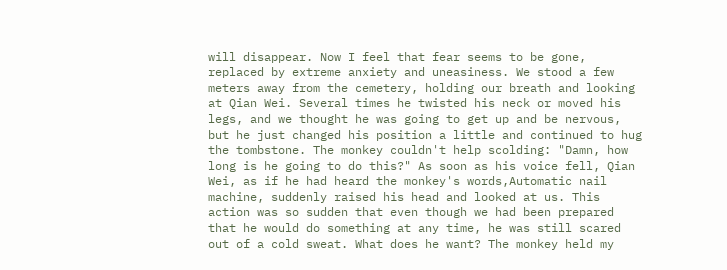will disappear. Now I feel that fear seems to be gone, replaced by extreme anxiety and uneasiness. We stood a few meters away from the cemetery, holding our breath and looking at Qian Wei. Several times he twisted his neck or moved his legs, and we thought he was going to get up and be nervous, but he just changed his position a little and continued to hug the tombstone. The monkey couldn't help scolding: "Damn, how long is he going to do this?" As soon as his voice fell, Qian Wei, as if he had heard the monkey's words,Automatic nail machine, suddenly raised his head and looked at us. This action was so sudden that even though we had been prepared that he would do something at any time, he was still scared out of a cold sweat. What does he want? The monkey held my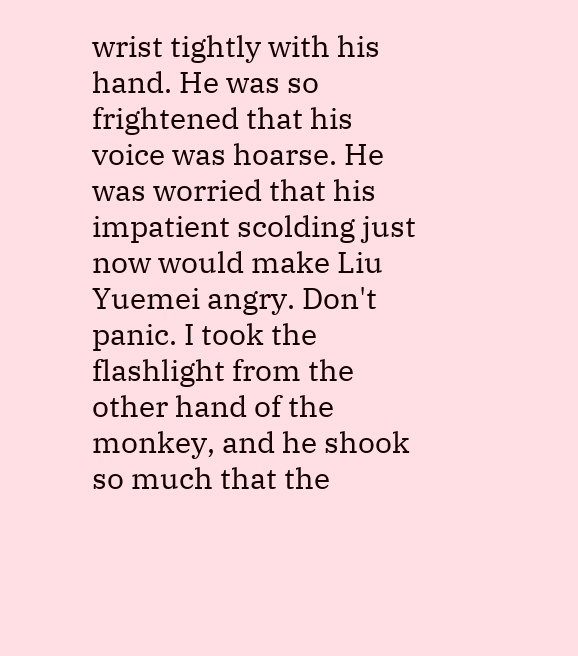wrist tightly with his hand. He was so frightened that his voice was hoarse. He was worried that his impatient scolding just now would make Liu Yuemei angry. Don't panic. I took the flashlight from the other hand of the monkey, and he shook so much that the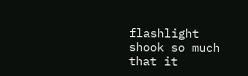flashlight shook so much that it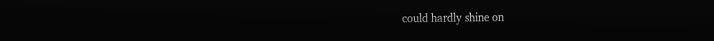could hardly shine on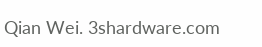Qian Wei. 3shardware.com